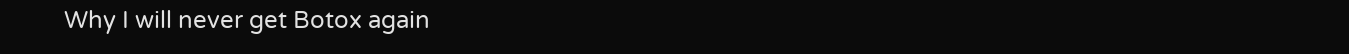Why I will never get Botox again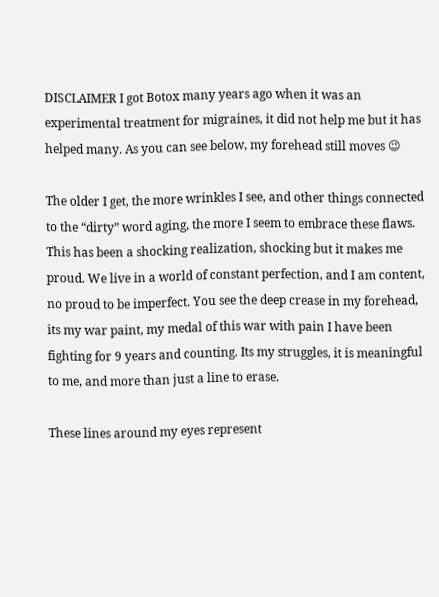DISCLAIMER I got Botox many years ago when it was an experimental treatment for migraines, it did not help me but it has helped many. As you can see below, my forehead still moves 😉

The older I get, the more wrinkles I see, and other things connected to the “dirty” word aging, the more I seem to embrace these flaws. This has been a shocking realization, shocking but it makes me proud. We live in a world of constant perfection, and I am content, no proud to be imperfect. You see the deep crease in my forehead, its my war paint, my medal of this war with pain I have been fighting for 9 years and counting. Its my struggles, it is meaningful to me, and more than just a line to erase.

These lines around my eyes represent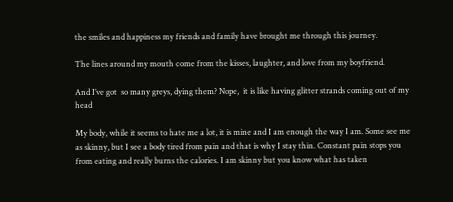the smiles and happiness my friends and family have brought me through this journey.

The lines around my mouth come from the kisses, laughter, and love from my boyfriend.

And I’ve got  so many greys, dying them? Nope,  it is like having glitter strands coming out of my head

My body, while it seems to hate me a lot, it is mine and I am enough the way I am. Some see me as skinny, but I see a body tired from pain and that is why I stay thin. Constant pain stops you from eating and really burns the calories. I am skinny but you know what has taken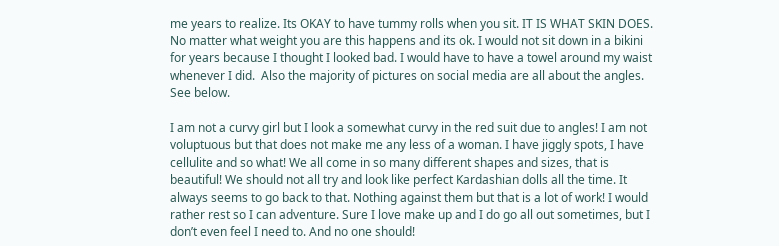me years to realize. Its OKAY to have tummy rolls when you sit. IT IS WHAT SKIN DOES. No matter what weight you are this happens and its ok. I would not sit down in a bikini for years because I thought I looked bad. I would have to have a towel around my waist whenever I did.  Also the majority of pictures on social media are all about the angles. See below.

I am not a curvy girl but I look a somewhat curvy in the red suit due to angles! I am not voluptuous but that does not make me any less of a woman. I have jiggly spots, I have cellulite and so what! We all come in so many different shapes and sizes, that is beautiful! We should not all try and look like perfect Kardashian dolls all the time. It always seems to go back to that. Nothing against them but that is a lot of work! I would rather rest so I can adventure. Sure I love make up and I do go all out sometimes, but I don’t even feel I need to. And no one should!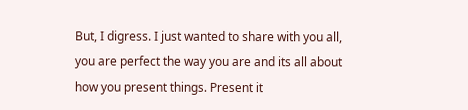But, I digress. I just wanted to share with you all, you are perfect the way you are and its all about how you present things. Present it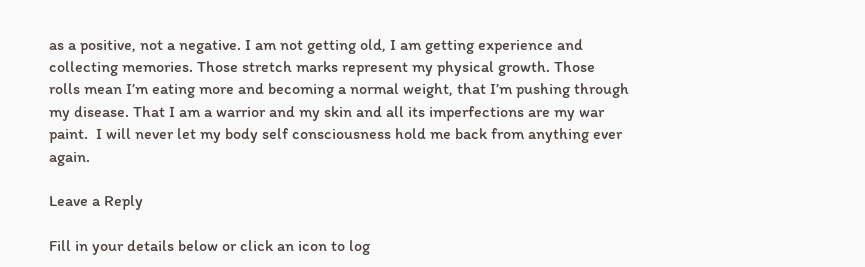as a positive, not a negative. I am not getting old, I am getting experience and collecting memories. Those stretch marks represent my physical growth. Those rolls mean I’m eating more and becoming a normal weight, that I’m pushing through my disease. That I am a warrior and my skin and all its imperfections are my war paint.  I will never let my body self consciousness hold me back from anything ever again.

Leave a Reply

Fill in your details below or click an icon to log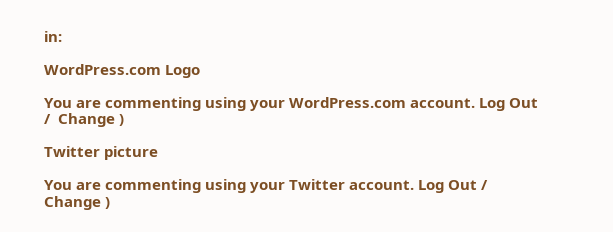in:

WordPress.com Logo

You are commenting using your WordPress.com account. Log Out /  Change )

Twitter picture

You are commenting using your Twitter account. Log Out /  Change )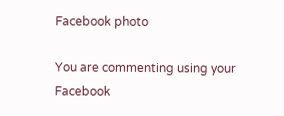Facebook photo

You are commenting using your Facebook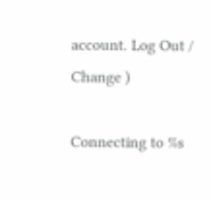account. Log Out /  Change )

Connecting to %s